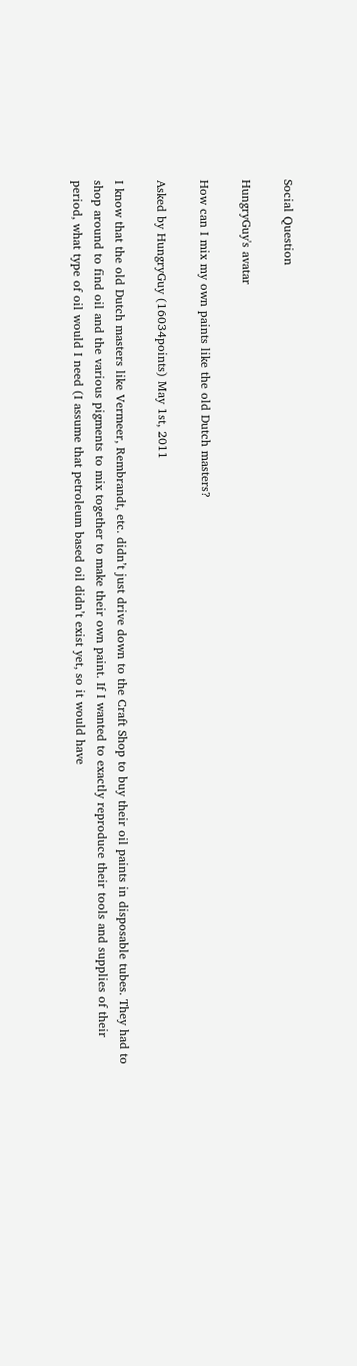Social Question

HungryGuy's avatar

How can I mix my own paints like the old Dutch masters?

Asked by HungryGuy (16034points) May 1st, 2011

I know that the old Dutch masters like Vermeer, Rembrandt, etc. didn’t just drive down to the Craft Shop to buy their oil paints in disposable tubes. They had to shop around to find oil and the various pigments to mix together to make their own paint. If I wanted to exactly reproduce their tools and supplies of their period, what type of oil would I need (I assume that petroleum based oil didn’t exist yet, so it would have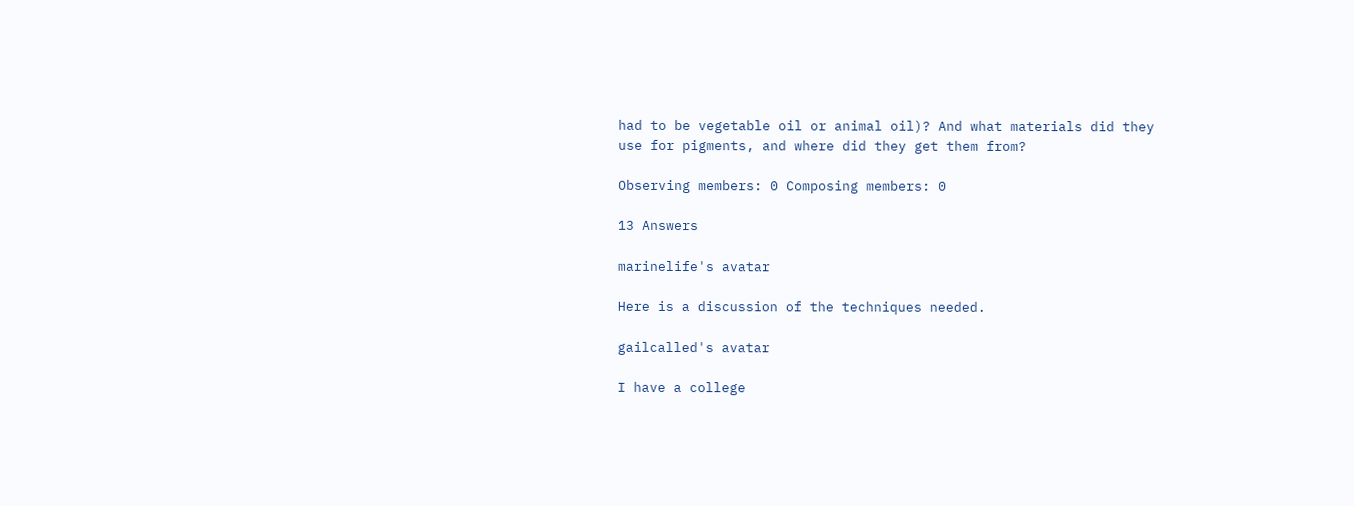had to be vegetable oil or animal oil)? And what materials did they use for pigments, and where did they get them from?

Observing members: 0 Composing members: 0

13 Answers

marinelife's avatar

Here is a discussion of the techniques needed.

gailcalled's avatar

I have a college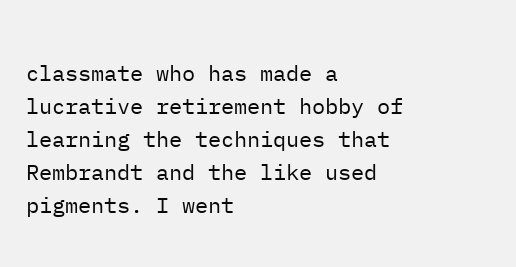classmate who has made a lucrative retirement hobby of learning the techniques that Rembrandt and the like used pigments. I went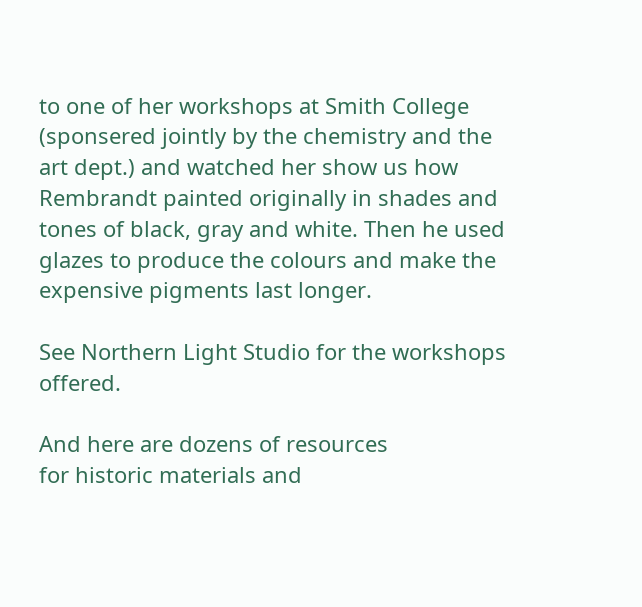to one of her workshops at Smith College (sponsered jointly by the chemistry and the art dept.) and watched her show us how Rembrandt painted originally in shades and tones of black, gray and white. Then he used glazes to produce the colours and make the expensive pigments last longer.

See Northern Light Studio for the workshops offered.

And here are dozens of resources
for historic materials and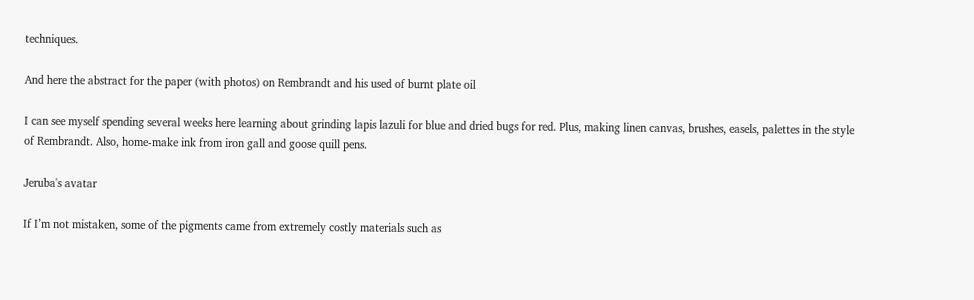techniques.

And here the abstract for the paper (with photos) on Rembrandt and his used of burnt plate oil

I can see myself spending several weeks here learning about grinding lapis lazuli for blue and dried bugs for red. Plus, making linen canvas, brushes, easels, palettes in the style of Rembrandt. Also, home-make ink from iron gall and goose quill pens.

Jeruba's avatar

If I’m not mistaken, some of the pigments came from extremely costly materials such as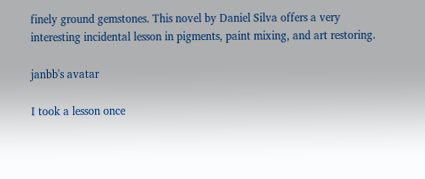finely ground gemstones. This novel by Daniel Silva offers a very interesting incidental lesson in pigments, paint mixing, and art restoring.

janbb's avatar

I took a lesson once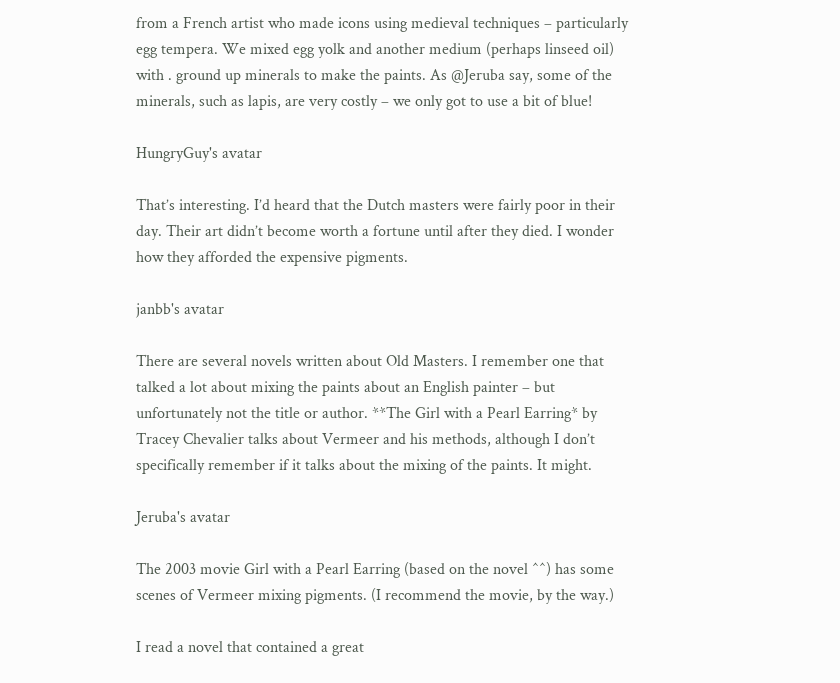from a French artist who made icons using medieval techniques – particularly egg tempera. We mixed egg yolk and another medium (perhaps linseed oil) with . ground up minerals to make the paints. As @Jeruba say, some of the minerals, such as lapis, are very costly – we only got to use a bit of blue!

HungryGuy's avatar

That’s interesting. I’d heard that the Dutch masters were fairly poor in their day. Their art didn’t become worth a fortune until after they died. I wonder how they afforded the expensive pigments.

janbb's avatar

There are several novels written about Old Masters. I remember one that talked a lot about mixing the paints about an English painter – but unfortunately not the title or author. **The Girl with a Pearl Earring* by Tracey Chevalier talks about Vermeer and his methods, although I don’t specifically remember if it talks about the mixing of the paints. It might.

Jeruba's avatar

The 2003 movie Girl with a Pearl Earring (based on the novel ^^) has some scenes of Vermeer mixing pigments. (I recommend the movie, by the way.)

I read a novel that contained a great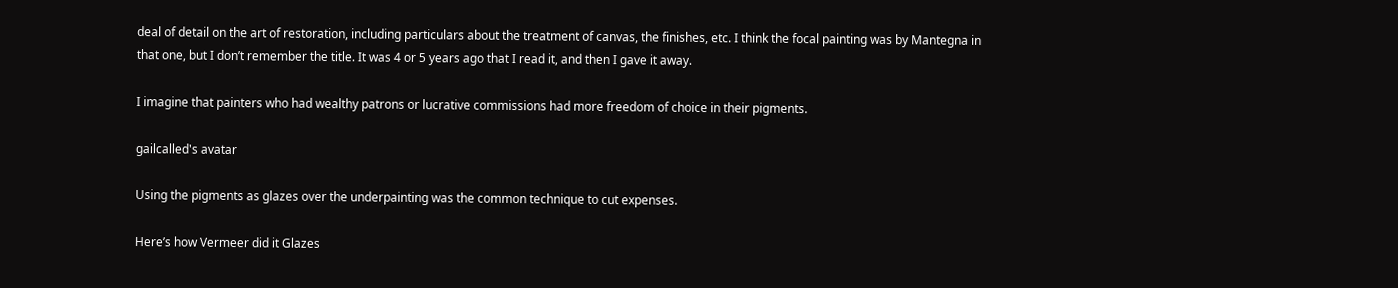deal of detail on the art of restoration, including particulars about the treatment of canvas, the finishes, etc. I think the focal painting was by Mantegna in that one, but I don’t remember the title. It was 4 or 5 years ago that I read it, and then I gave it away.

I imagine that painters who had wealthy patrons or lucrative commissions had more freedom of choice in their pigments.

gailcalled's avatar

Using the pigments as glazes over the underpainting was the common technique to cut expenses.

Here’s how Vermeer did it Glazes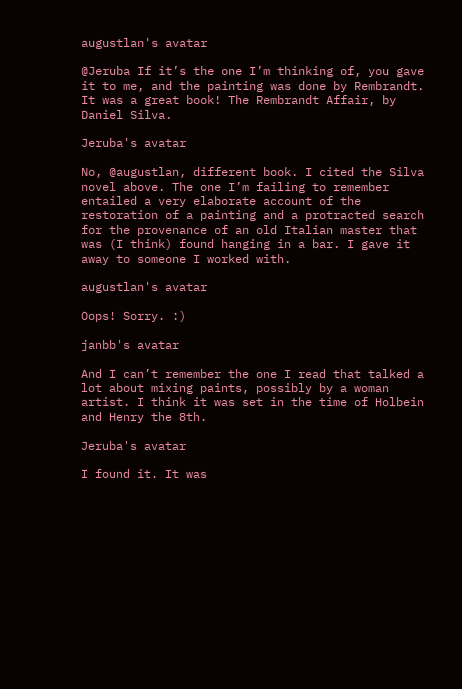augustlan's avatar

@Jeruba If it’s the one I’m thinking of, you gave it to me, and the painting was done by Rembrandt. It was a great book! The Rembrandt Affair, by Daniel Silva.

Jeruba's avatar

No, @augustlan, different book. I cited the Silva novel above. The one I’m failing to remember entailed a very elaborate account of the restoration of a painting and a protracted search for the provenance of an old Italian master that was (I think) found hanging in a bar. I gave it away to someone I worked with.

augustlan's avatar

Oops! Sorry. :)

janbb's avatar

And I can’t remember the one I read that talked a lot about mixing paints, possibly by a woman artist. I think it was set in the time of Holbein and Henry the 8th.

Jeruba's avatar

I found it. It was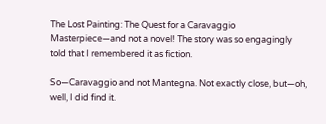The Lost Painting: The Quest for a Caravaggio Masterpiece—and not a novel! The story was so engagingly told that I remembered it as fiction.

So—Caravaggio and not Mantegna. Not exactly close, but—oh, well, I did find it.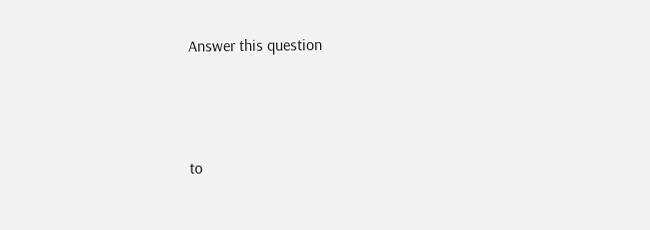Answer this question




to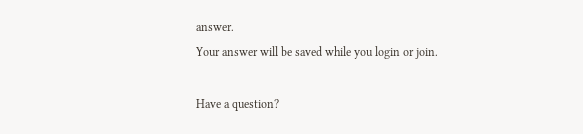answer.
Your answer will be saved while you login or join.

Have a question?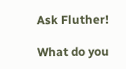Ask Fluther!

What do you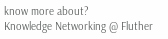know more about?
Knowledge Networking @ Fluther